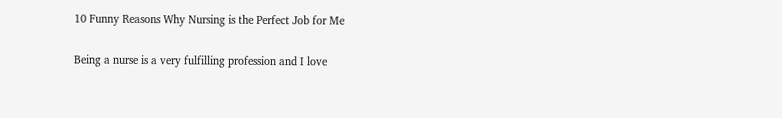10 Funny Reasons Why Nursing is the Perfect Job for Me

Being a nurse is a very fulfilling profession and I love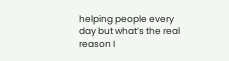helping people every day but what’s the real reason I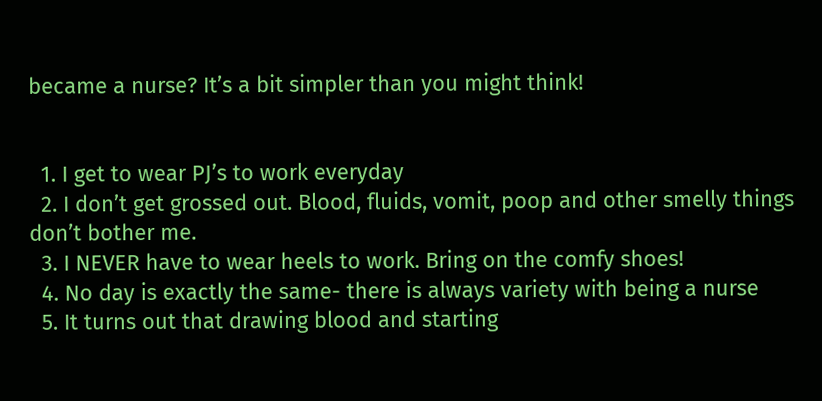became a nurse? It’s a bit simpler than you might think!


  1. I get to wear PJ’s to work everyday
  2. I don’t get grossed out. Blood, fluids, vomit, poop and other smelly things don’t bother me.
  3. I NEVER have to wear heels to work. Bring on the comfy shoes!
  4. No day is exactly the same- there is always variety with being a nurse
  5. It turns out that drawing blood and starting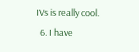IVs is really cool.
  6. I have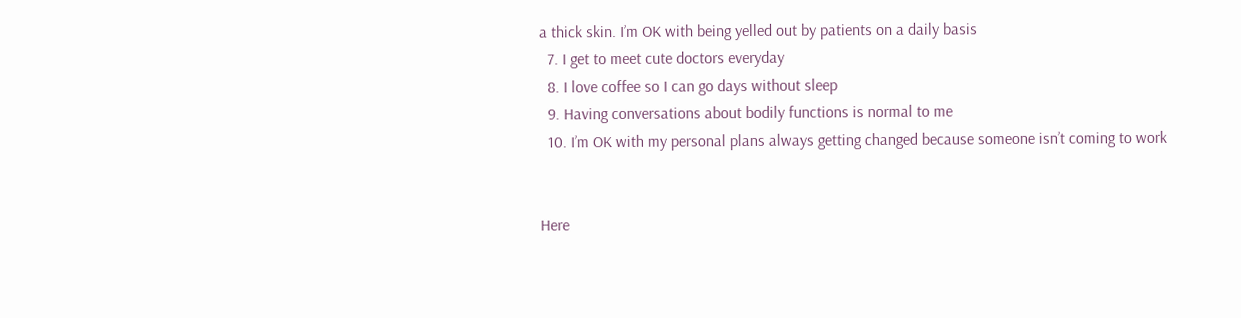a thick skin. I’m OK with being yelled out by patients on a daily basis
  7. I get to meet cute doctors everyday
  8. I love coffee so I can go days without sleep
  9. Having conversations about bodily functions is normal to me
  10. I’m OK with my personal plans always getting changed because someone isn’t coming to work


Here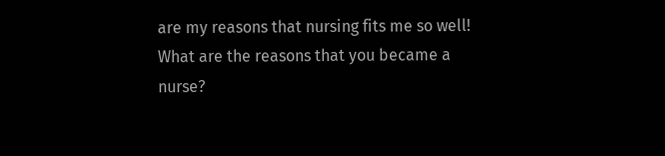are my reasons that nursing fits me so well! What are the reasons that you became a nurse?